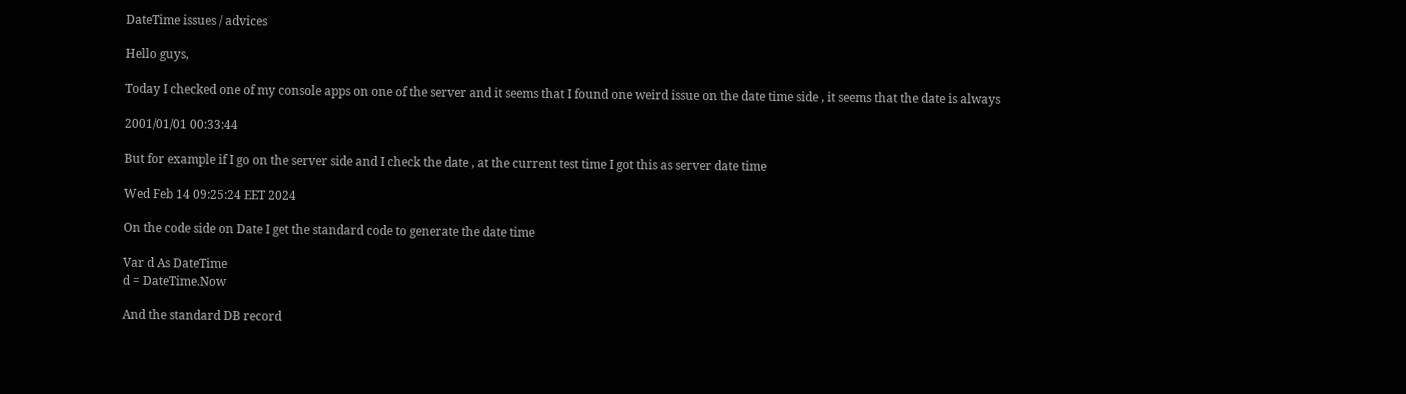DateTime issues / advices

Hello guys,

Today I checked one of my console apps on one of the server and it seems that I found one weird issue on the date time side , it seems that the date is always

2001/01/01 00:33:44

But for example if I go on the server side and I check the date , at the current test time I got this as server date time

Wed Feb 14 09:25:24 EET 2024

On the code side on Date I get the standard code to generate the date time

Var d As DateTime
d = DateTime.Now

And the standard DB record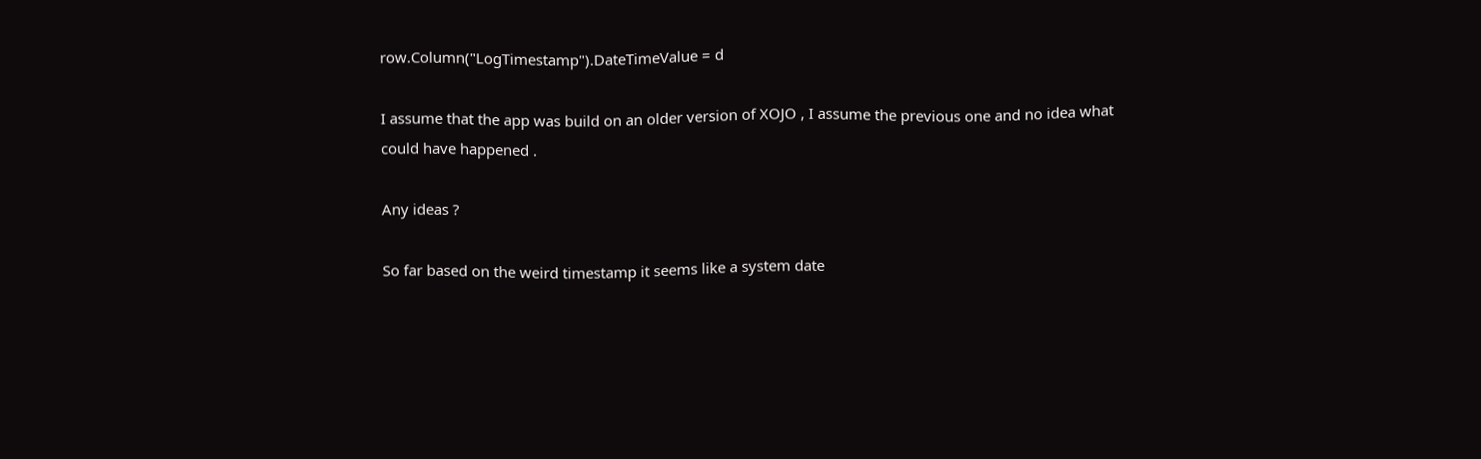row.Column("LogTimestamp").DateTimeValue = d

I assume that the app was build on an older version of XOJO , I assume the previous one and no idea what could have happened .

Any ideas ?

So far based on the weird timestamp it seems like a system date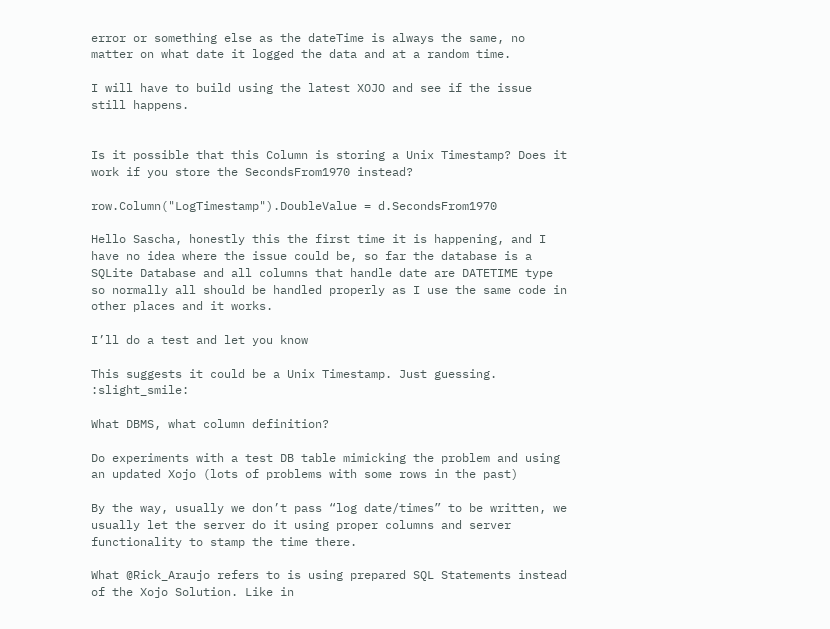error or something else as the dateTime is always the same, no matter on what date it logged the data and at a random time.

I will have to build using the latest XOJO and see if the issue still happens.


Is it possible that this Column is storing a Unix Timestamp? Does it work if you store the SecondsFrom1970 instead?

row.Column("LogTimestamp").DoubleValue = d.SecondsFrom1970

Hello Sascha, honestly this the first time it is happening, and I have no idea where the issue could be, so far the database is a SQLite Database and all columns that handle date are DATETIME type so normally all should be handled properly as I use the same code in other places and it works.

I’ll do a test and let you know

This suggests it could be a Unix Timestamp. Just guessing. :slight_smile:

What DBMS, what column definition?

Do experiments with a test DB table mimicking the problem and using an updated Xojo (lots of problems with some rows in the past)

By the way, usually we don’t pass “log date/times” to be written, we usually let the server do it using proper columns and server functionality to stamp the time there.

What @Rick_Araujo refers to is using prepared SQL Statements instead of the Xojo Solution. Like in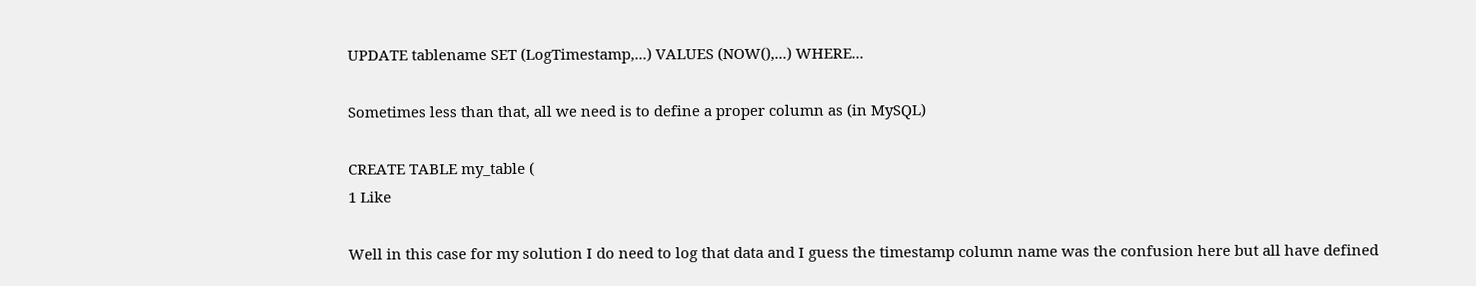UPDATE tablename SET (LogTimestamp,...) VALUES (NOW(),...) WHERE...

Sometimes less than that, all we need is to define a proper column as (in MySQL)

CREATE TABLE my_table (
1 Like

Well in this case for my solution I do need to log that data and I guess the timestamp column name was the confusion here but all have defined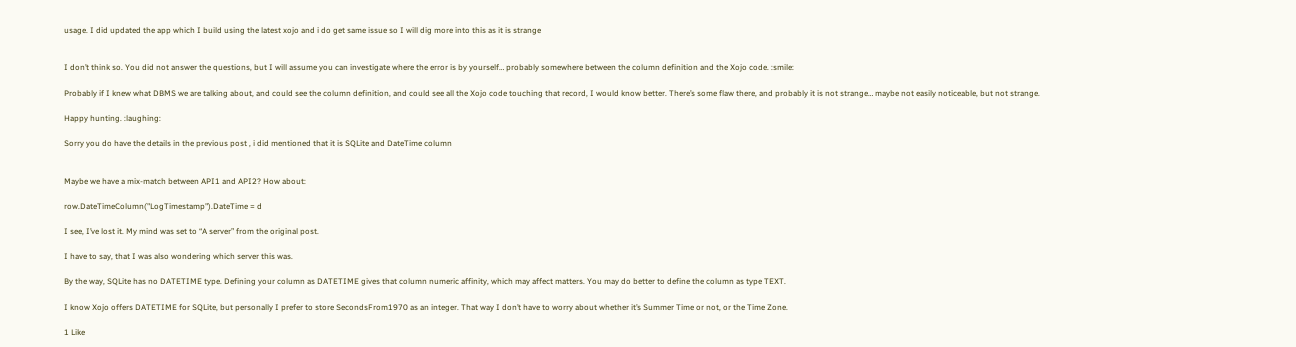usage. I did updated the app which I build using the latest xojo and i do get same issue so I will dig more into this as it is strange


I don’t think so. You did not answer the questions, but I will assume you can investigate where the error is by yourself… probably somewhere between the column definition and the Xojo code. :smile:

Probably if I knew what DBMS we are talking about, and could see the column definition, and could see all the Xojo code touching that record, I would know better. There’s some flaw there, and probably it is not strange… maybe not easily noticeable, but not strange.

Happy hunting. :laughing:

Sorry you do have the details in the previous post , i did mentioned that it is SQLite and DateTime column


Maybe we have a mix-match between API1 and API2? How about:

row.DateTimeColumn("LogTimestamp").DateTime = d

I see, I’ve lost it. My mind was set to “A server” from the original post.

I have to say, that I was also wondering which server this was.

By the way, SQLite has no DATETIME type. Defining your column as DATETIME gives that column numeric affinity, which may affect matters. You may do better to define the column as type TEXT.

I know Xojo offers DATETIME for SQLite, but personally I prefer to store SecondsFrom1970 as an integer. That way I don’t have to worry about whether it’s Summer Time or not, or the Time Zone.

1 Like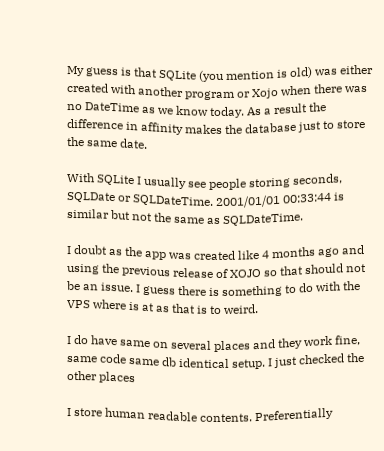My guess is that SQLite (you mention is old) was either created with another program or Xojo when there was no DateTime as we know today. As a result the difference in affinity makes the database just to store the same date.

With SQLite I usually see people storing seconds, SQLDate or SQLDateTime. 2001/01/01 00:33:44 is similar but not the same as SQLDateTime.

I doubt as the app was created like 4 months ago and using the previous release of XOJO so that should not be an issue. I guess there is something to do with the VPS where is at as that is to weird.

I do have same on several places and they work fine, same code same db identical setup. I just checked the other places

I store human readable contents. Preferentially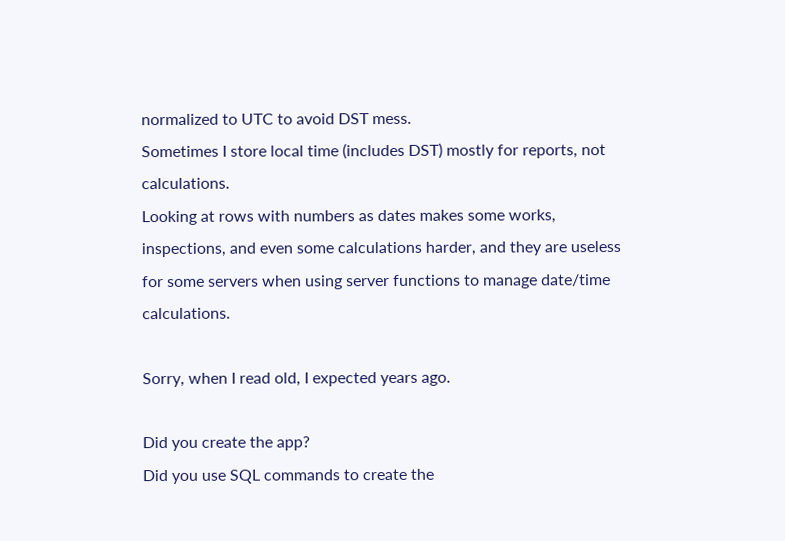normalized to UTC to avoid DST mess.
Sometimes I store local time (includes DST) mostly for reports, not calculations.
Looking at rows with numbers as dates makes some works, inspections, and even some calculations harder, and they are useless for some servers when using server functions to manage date/time calculations.

Sorry, when I read old, I expected years ago.

Did you create the app?
Did you use SQL commands to create the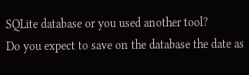SQLite database or you used another tool?
Do you expect to save on the database the date as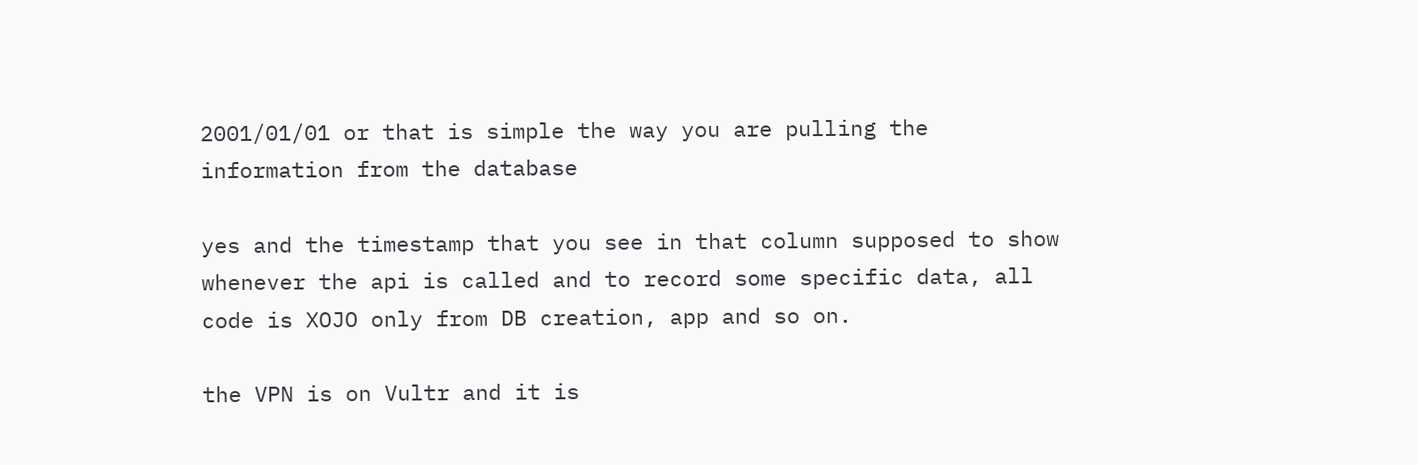2001/01/01 or that is simple the way you are pulling the information from the database

yes and the timestamp that you see in that column supposed to show whenever the api is called and to record some specific data, all code is XOJO only from DB creation, app and so on.

the VPN is on Vultr and it is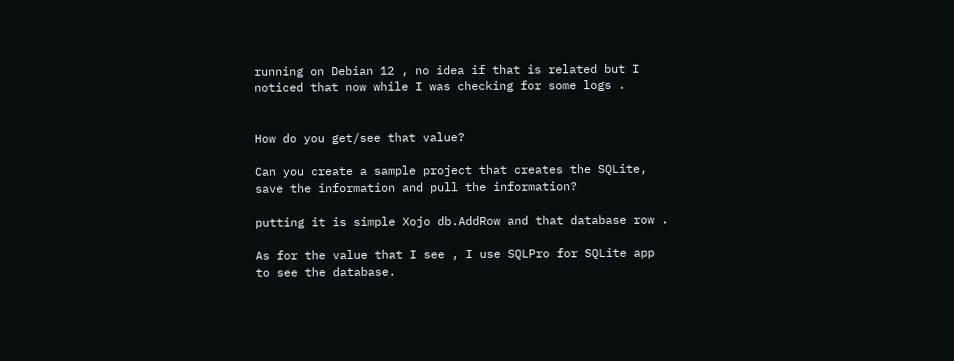running on Debian 12 , no idea if that is related but I noticed that now while I was checking for some logs .


How do you get/see that value?

Can you create a sample project that creates the SQLite, save the information and pull the information?

putting it is simple Xojo db.AddRow and that database row .

As for the value that I see , I use SQLPro for SQLite app to see the database.